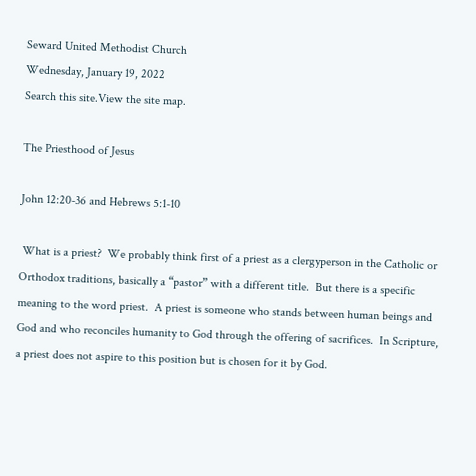Seward United Methodist Church
Wednesday, January 19, 2022
Search this site.View the site map.

The Priesthood of Jesus

John 12:20-36 and Hebrews 5:1-10

 What is a priest?  We probably think first of a priest as a clergyperson in the Catholic or Orthodox traditions, basically a “pastor” with a different title.  But there is a specific meaning to the word priest.  A priest is someone who stands between human beings and God and who reconciles humanity to God through the offering of sacrifices.  In Scripture, a priest does not aspire to this position but is chosen for it by God.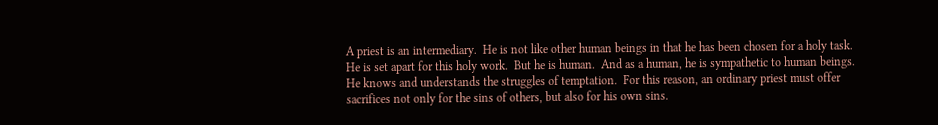A priest is an intermediary.  He is not like other human beings in that he has been chosen for a holy task.  He is set apart for this holy work.  But he is human.  And as a human, he is sympathetic to human beings.  He knows and understands the struggles of temptation.  For this reason, an ordinary priest must offer sacrifices not only for the sins of others, but also for his own sins.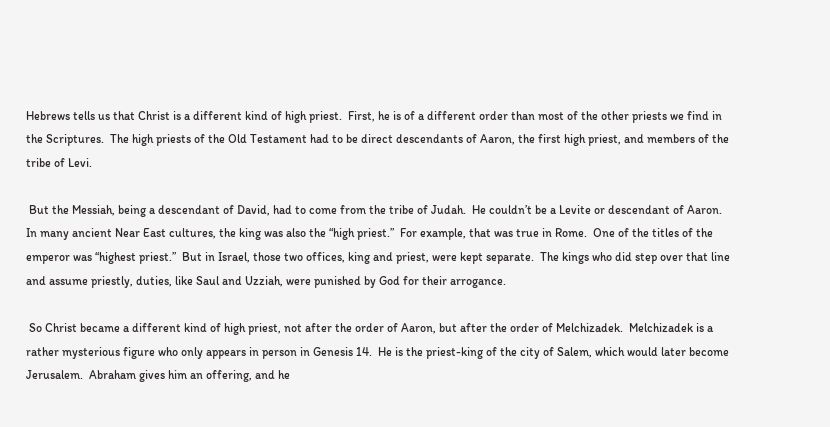Hebrews tells us that Christ is a different kind of high priest.  First, he is of a different order than most of the other priests we find in the Scriptures.  The high priests of the Old Testament had to be direct descendants of Aaron, the first high priest, and members of the tribe of Levi.

 But the Messiah, being a descendant of David, had to come from the tribe of Judah.  He couldn’t be a Levite or descendant of Aaron.  In many ancient Near East cultures, the king was also the “high priest.”  For example, that was true in Rome.  One of the titles of the emperor was “highest priest.”  But in Israel, those two offices, king and priest, were kept separate.  The kings who did step over that line and assume priestly, duties, like Saul and Uzziah, were punished by God for their arrogance.

 So Christ became a different kind of high priest, not after the order of Aaron, but after the order of Melchizadek.  Melchizadek is a rather mysterious figure who only appears in person in Genesis 14.  He is the priest-king of the city of Salem, which would later become Jerusalem.  Abraham gives him an offering, and he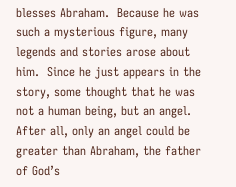blesses Abraham.  Because he was such a mysterious figure, many legends and stories arose about him.  Since he just appears in the story, some thought that he was not a human being, but an angel.  After all, only an angel could be greater than Abraham, the father of God’s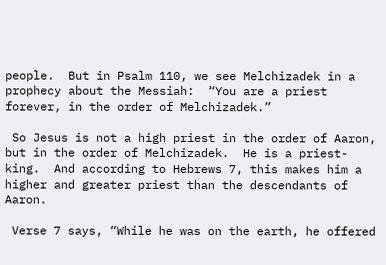people.  But in Psalm 110, we see Melchizadek in a prophecy about the Messiah:  “You are a priest forever, in the order of Melchizadek.”

 So Jesus is not a high priest in the order of Aaron, but in the order of Melchizadek.  He is a priest-king.  And according to Hebrews 7, this makes him a higher and greater priest than the descendants of Aaron.

 Verse 7 says, “While he was on the earth, he offered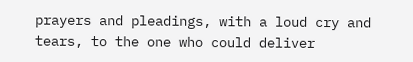prayers and pleadings, with a loud cry and tears, to the one who could deliver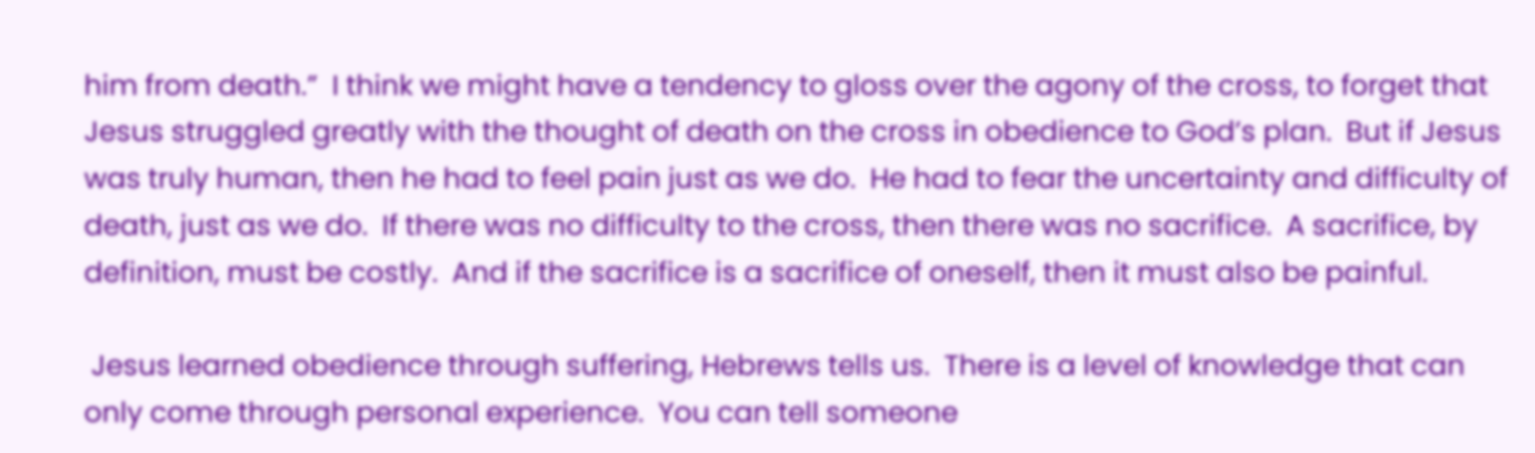him from death.”  I think we might have a tendency to gloss over the agony of the cross, to forget that Jesus struggled greatly with the thought of death on the cross in obedience to God’s plan.  But if Jesus was truly human, then he had to feel pain just as we do.  He had to fear the uncertainty and difficulty of death, just as we do.  If there was no difficulty to the cross, then there was no sacrifice.  A sacrifice, by definition, must be costly.  And if the sacrifice is a sacrifice of oneself, then it must also be painful.

 Jesus learned obedience through suffering, Hebrews tells us.  There is a level of knowledge that can only come through personal experience.  You can tell someone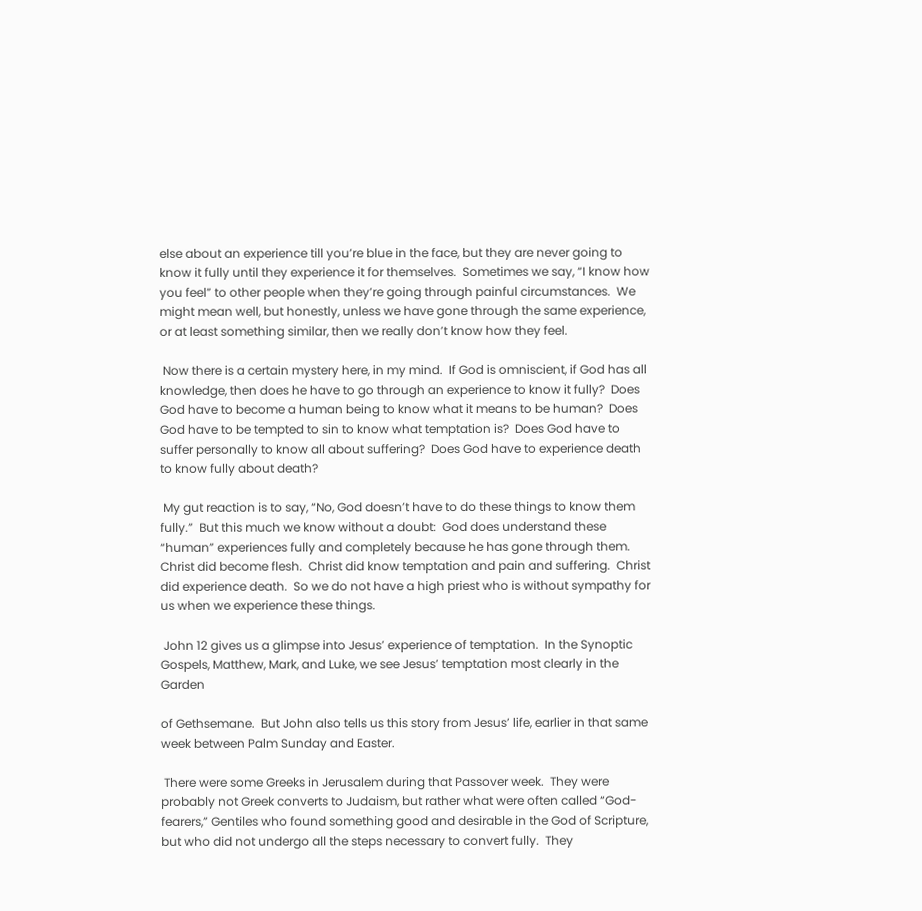else about an experience till you’re blue in the face, but they are never going to know it fully until they experience it for themselves.  Sometimes we say, “I know how you feel” to other people when they’re going through painful circumstances.  We might mean well, but honestly, unless we have gone through the same experience, or at least something similar, then we really don’t know how they feel.

 Now there is a certain mystery here, in my mind.  If God is omniscient, if God has all knowledge, then does he have to go through an experience to know it fully?  Does God have to become a human being to know what it means to be human?  Does God have to be tempted to sin to know what temptation is?  Does God have to suffer personally to know all about suffering?  Does God have to experience death to know fully about death?

 My gut reaction is to say, “No, God doesn’t have to do these things to know them fully.”  But this much we know without a doubt:  God does understand these “human” experiences fully and completely because he has gone through them.  Christ did become flesh.  Christ did know temptation and pain and suffering.  Christ did experience death.  So we do not have a high priest who is without sympathy for us when we experience these things.

 John 12 gives us a glimpse into Jesus’ experience of temptation.  In the Synoptic Gospels, Matthew, Mark, and Luke, we see Jesus’ temptation most clearly in the Garden

of Gethsemane.  But John also tells us this story from Jesus’ life, earlier in that same week between Palm Sunday and Easter.

 There were some Greeks in Jerusalem during that Passover week.  They were probably not Greek converts to Judaism, but rather what were often called “God-fearers,” Gentiles who found something good and desirable in the God of Scripture, but who did not undergo all the steps necessary to convert fully.  They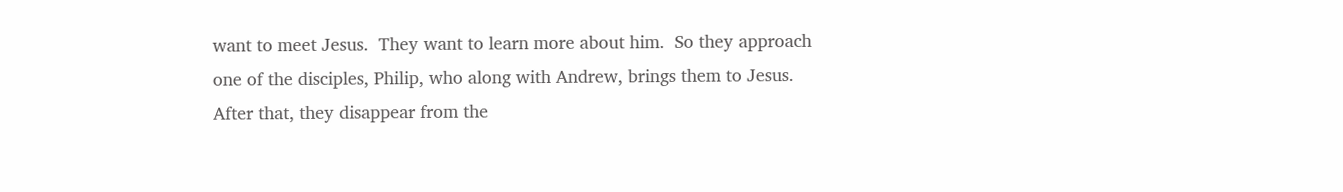want to meet Jesus.  They want to learn more about him.  So they approach one of the disciples, Philip, who along with Andrew, brings them to Jesus.  After that, they disappear from the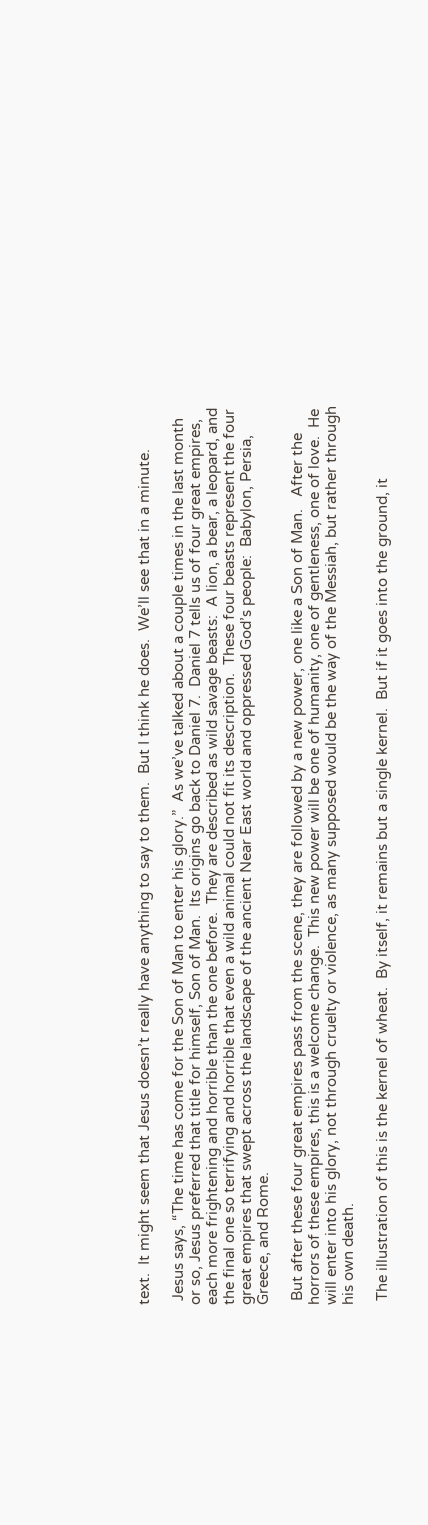text.  It might seem that Jesus doesn’t really have anything to say to them.  But I think he does.  We’ll see that in a minute.

 Jesus says, “The time has come for the Son of Man to enter his glory.”  As we’ve talked about a couple times in the last month or so, Jesus preferred that title for himself, Son of Man.  Its origins go back to Daniel 7.  Daniel 7 tells us of four great empires, each more frightening and horrible than the one before.  They are described as wild savage beasts:  A lion, a bear, a leopard, and the final one so terrifying and horrible that even a wild animal could not fit its description.  These four beasts represent the four great empires that swept across the landscape of the ancient Near East world and oppressed God’s people:  Babylon, Persia, Greece, and Rome.

 But after these four great empires pass from the scene, they are followed by a new power, one like a Son of Man.   After the horrors of these empires, this is a welcome change.  This new power will be one of humanity, one of gentleness, one of love.  He will enter into his glory, not through cruelty or violence, as many supposed would be the way of the Messiah, but rather through his own death.

 The illustration of this is the kernel of wheat.  By itself, it remains but a single kernel.  But if it goes into the ground, it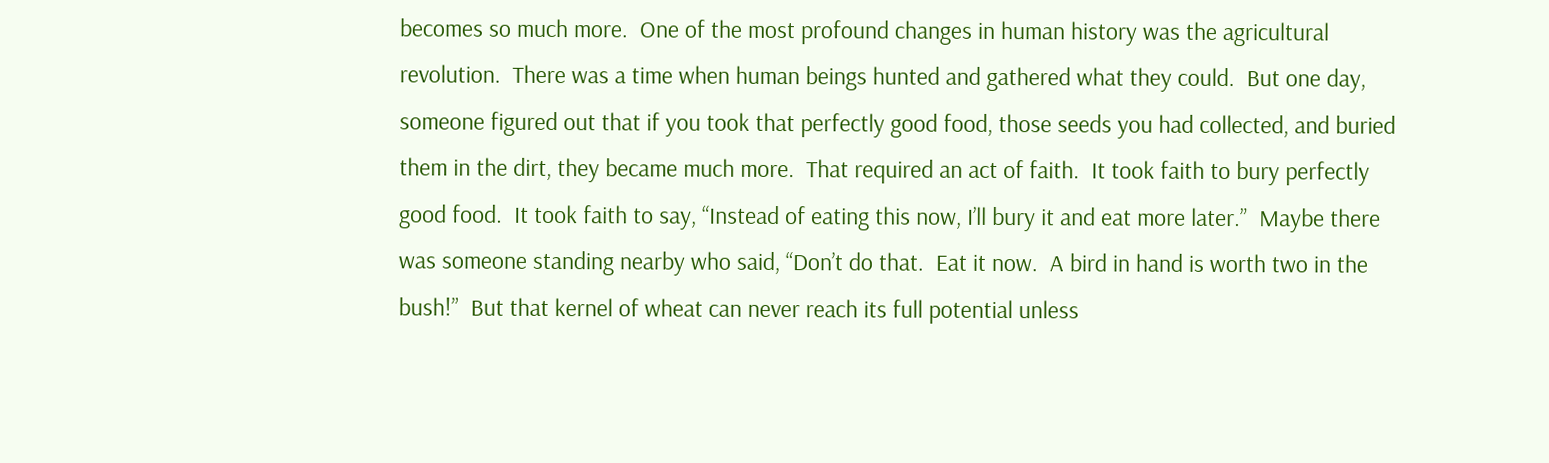becomes so much more.  One of the most profound changes in human history was the agricultural revolution.  There was a time when human beings hunted and gathered what they could.  But one day, someone figured out that if you took that perfectly good food, those seeds you had collected, and buried them in the dirt, they became much more.  That required an act of faith.  It took faith to bury perfectly good food.  It took faith to say, “Instead of eating this now, I’ll bury it and eat more later.”  Maybe there was someone standing nearby who said, “Don’t do that.  Eat it now.  A bird in hand is worth two in the bush!”  But that kernel of wheat can never reach its full potential unless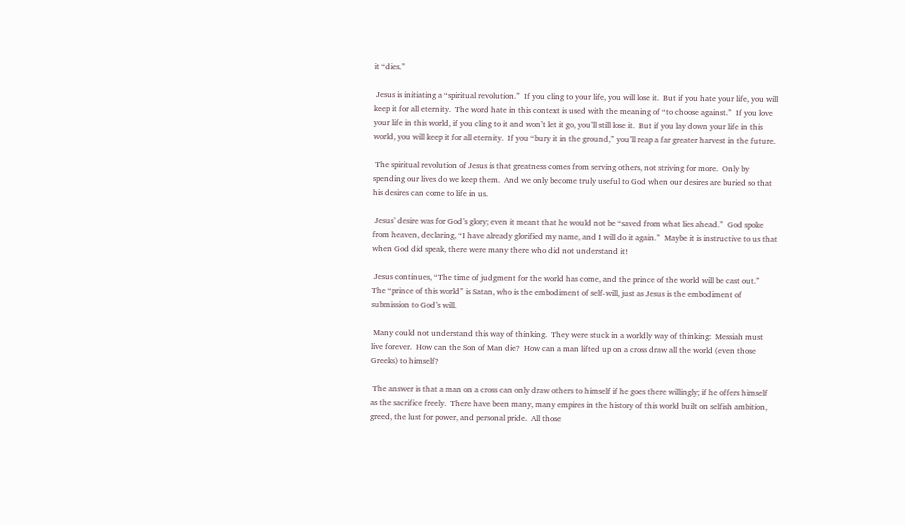it “dies.”

 Jesus is initiating a “spiritual revolution.”  If you cling to your life, you will lose it.  But if you hate your life, you will keep it for all eternity.  The word hate in this context is used with the meaning of “to choose against.”  If you love your life in this world, if you cling to it and won’t let it go, you’ll still lose it.  But if you lay down your life in this world, you will keep it for all eternity.  If you “bury it in the ground,” you’ll reap a far greater harvest in the future.

 The spiritual revolution of Jesus is that greatness comes from serving others, not striving for more.  Only by spending our lives do we keep them.  And we only become truly useful to God when our desires are buried so that his desires can come to life in us.

 Jesus’ desire was for God’s glory; even it meant that he would not be “saved from what lies ahead.”  God spoke from heaven, declaring, “I have already glorified my name, and I will do it again.”  Maybe it is instructive to us that when God did speak, there were many there who did not understand it!

 Jesus continues, “The time of judgment for the world has come, and the prince of the world will be cast out.”  The “prince of this world” is Satan, who is the embodiment of self-will, just as Jesus is the embodiment of submission to God’s will.

 Many could not understand this way of thinking.  They were stuck in a worldly way of thinking:  Messiah must live forever.  How can the Son of Man die?  How can a man lifted up on a cross draw all the world (even those Greeks) to himself?

 The answer is that a man on a cross can only draw others to himself if he goes there willingly; if he offers himself as the sacrifice freely.  There have been many, many empires in the history of this world built on selfish ambition, greed, the lust for power, and personal pride.  All those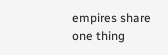empires share one thing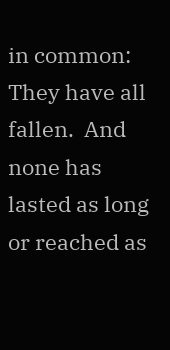in common:  They have all fallen.  And none has lasted as long or reached as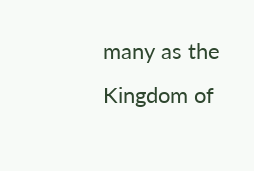many as the Kingdom of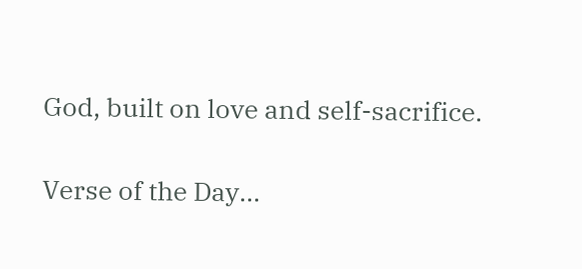God, built on love and self-sacrifice.

Verse of the Day...